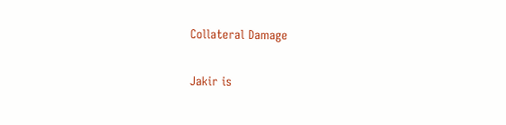Collateral Damage

Jakir is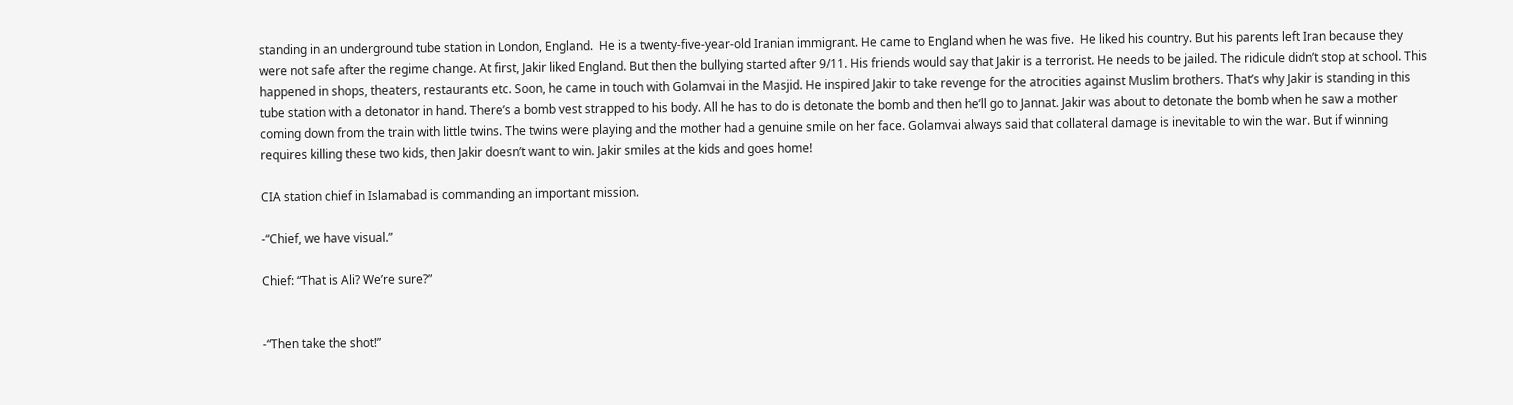standing in an underground tube station in London, England.  He is a twenty-five-year-old Iranian immigrant. He came to England when he was five.  He liked his country. But his parents left Iran because they were not safe after the regime change. At first, Jakir liked England. But then the bullying started after 9/11. His friends would say that Jakir is a terrorist. He needs to be jailed. The ridicule didn’t stop at school. This happened in shops, theaters, restaurants etc. Soon, he came in touch with Golamvai in the Masjid. He inspired Jakir to take revenge for the atrocities against Muslim brothers. That’s why Jakir is standing in this tube station with a detonator in hand. There’s a bomb vest strapped to his body. All he has to do is detonate the bomb and then he’ll go to Jannat. Jakir was about to detonate the bomb when he saw a mother coming down from the train with little twins. The twins were playing and the mother had a genuine smile on her face. Golamvai always said that collateral damage is inevitable to win the war. But if winning requires killing these two kids, then Jakir doesn’t want to win. Jakir smiles at the kids and goes home!

CIA station chief in Islamabad is commanding an important mission.

-“Chief, we have visual.”

Chief: “That is Ali? We’re sure?”


-“Then take the shot!”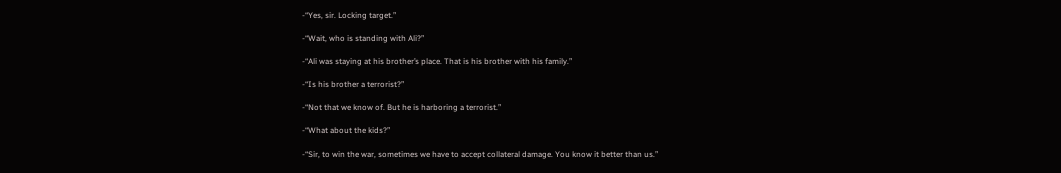-“Yes, sir. Locking target.”

-“Wait, who is standing with Ali?”

-“Ali was staying at his brother’s place. That is his brother with his family.”

-“Is his brother a terrorist?”

-“Not that we know of. But he is harboring a terrorist.”

-“What about the kids?”

-“Sir, to win the war, sometimes we have to accept collateral damage. You know it better than us.”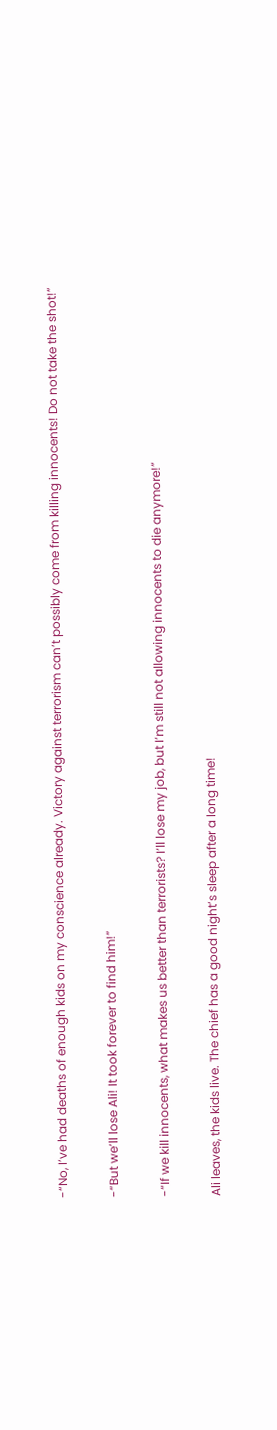-“No, I’ve had deaths of enough kids on my conscience already. Victory against terrorism can’t possibly come from killing innocents! Do not take the shot!”

-“But we’ll lose Ali! It took forever to find him!”

-“If we kill innocents, what makes us better than terrorists? I’ll lose my job, but I’m still not allowing innocents to die anymore!”

Ali leaves, the kids live. The chief has a good night’s sleep after a long time!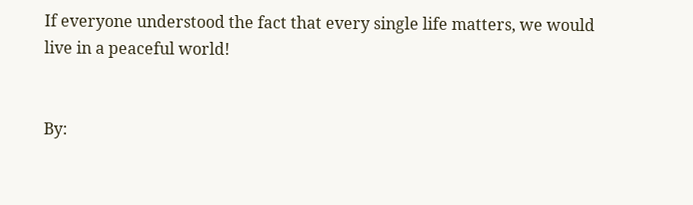If everyone understood the fact that every single life matters, we would live in a peaceful world!


By: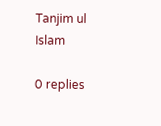Tanjim ul Islam

0 replies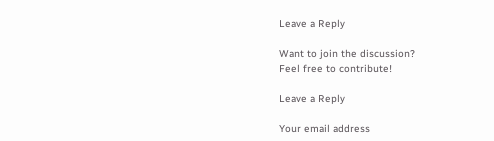Leave a Reply

Want to join the discussion?
Feel free to contribute!

Leave a Reply

Your email address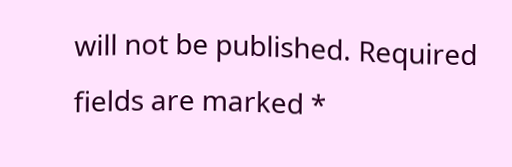will not be published. Required fields are marked *